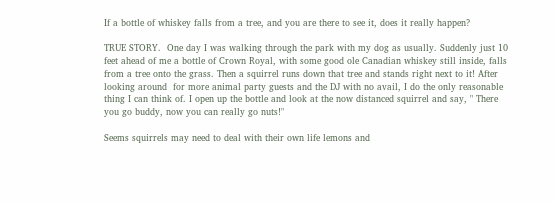If a bottle of whiskey falls from a tree, and you are there to see it, does it really happen?

TRUE STORY.  One day I was walking through the park with my dog as usually. Suddenly just 10 feet ahead of me a bottle of Crown Royal, with some good ole Canadian whiskey still inside, falls from a tree onto the grass. Then a squirrel runs down that tree and stands right next to it! After looking around  for more animal party guests and the DJ with no avail, I do the only reasonable thing I can think of. I open up the bottle and look at the now distanced squirrel and say, " There you go buddy, now you can really go nuts!"

Seems squirrels may need to deal with their own life lemons and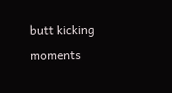butt kicking moments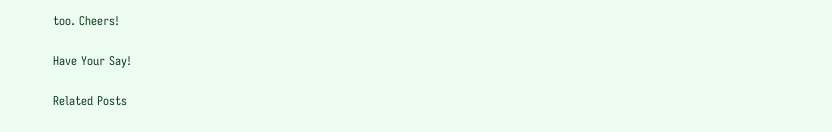too. Cheers!

Have Your Say!

Related Posts